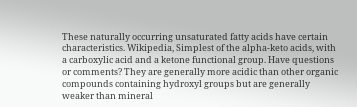These naturally occurring unsaturated fatty acids have certain characteristics. Wikipedia, Simplest of the alpha-keto acids, with a carboxylic acid and a ketone functional group. Have questions or comments? They are generally more acidic than other organic compounds containing hydroxyl groups but are generally weaker than mineral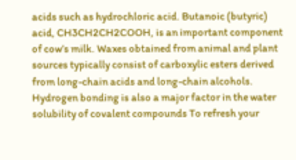acids such as hydrochloric acid. Butanoic (butyric) acid, CH3CH2CH2COOH, is an important component of cow’s milk. Waxes obtained from animal and plant sources typically consist of carboxylic esters derived from long-chain acids and long-chain alcohols. Hydrogen bonding is also a major factor in the water solubility of covalent compounds To refresh your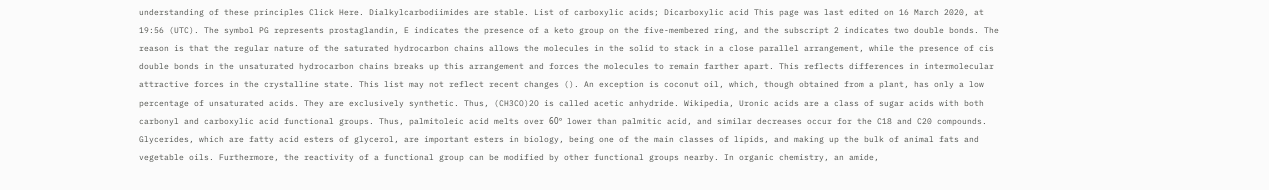understanding of these principles Click Here. Dialkylcarbodiimides are stable. List of carboxylic acids; Dicarboxylic acid This page was last edited on 16 March 2020, at 19:56 (UTC). The symbol PG represents prostaglandin, E indicates the presence of a keto group on the five-membered ring, and the subscript 2 indicates two double bonds. The reason is that the regular nature of the saturated hydrocarbon chains allows the molecules in the solid to stack in a close parallel arrangement, while the presence of cis double bonds in the unsaturated hydrocarbon chains breaks up this arrangement and forces the molecules to remain farther apart. This reflects differences in intermolecular attractive forces in the crystalline state. This list may not reflect recent changes (). An exception is coconut oil, which, though obtained from a plant, has only a low percentage of unsaturated acids. They are exclusively synthetic. Thus, (CH3CO)2O is called acetic anhydride. Wikipedia, Uronic acids are a class of sugar acids with both carbonyl and carboxylic acid functional groups. Thus, palmitoleic acid melts over 60º lower than palmitic acid, and similar decreases occur for the C18 and C20 compounds. Glycerides, which are fatty acid esters of glycerol, are important esters in biology, being one of the main classes of lipids, and making up the bulk of animal fats and vegetable oils. Furthermore, the reactivity of a functional group can be modified by other functional groups nearby. In organic chemistry, an amide,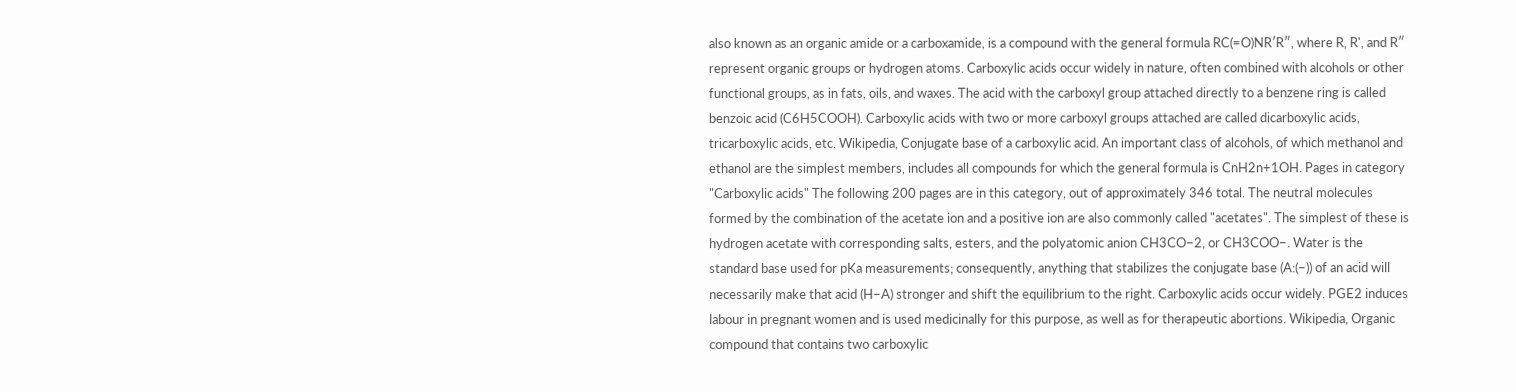also known as an organic amide or a carboxamide, is a compound with the general formula RC(=O)NR′R″, where R, R', and R″ represent organic groups or hydrogen atoms. Carboxylic acids occur widely in nature, often combined with alcohols or other functional groups, as in fats, oils, and waxes. The acid with the carboxyl group attached directly to a benzene ring is called benzoic acid (C6H5COOH). Carboxylic acids with two or more carboxyl groups attached are called dicarboxylic acids, tricarboxylic acids, etc. Wikipedia, Conjugate base of a carboxylic acid. An important class of alcohols, of which methanol and ethanol are the simplest members, includes all compounds for which the general formula is CnH2n+1OH. Pages in category "Carboxylic acids" The following 200 pages are in this category, out of approximately 346 total. The neutral molecules formed by the combination of the acetate ion and a positive ion are also commonly called "acetates". The simplest of these is hydrogen acetate with corresponding salts, esters, and the polyatomic anion CH3CO−2, or CH3COO−. Water is the standard base used for pKa measurements; consequently, anything that stabilizes the conjugate base (A:(–)) of an acid will necessarily make that acid (H–A) stronger and shift the equilibrium to the right. Carboxylic acids occur widely. PGE2 induces labour in pregnant women and is used medicinally for this purpose, as well as for therapeutic abortions. Wikipedia, Organic compound that contains two carboxylic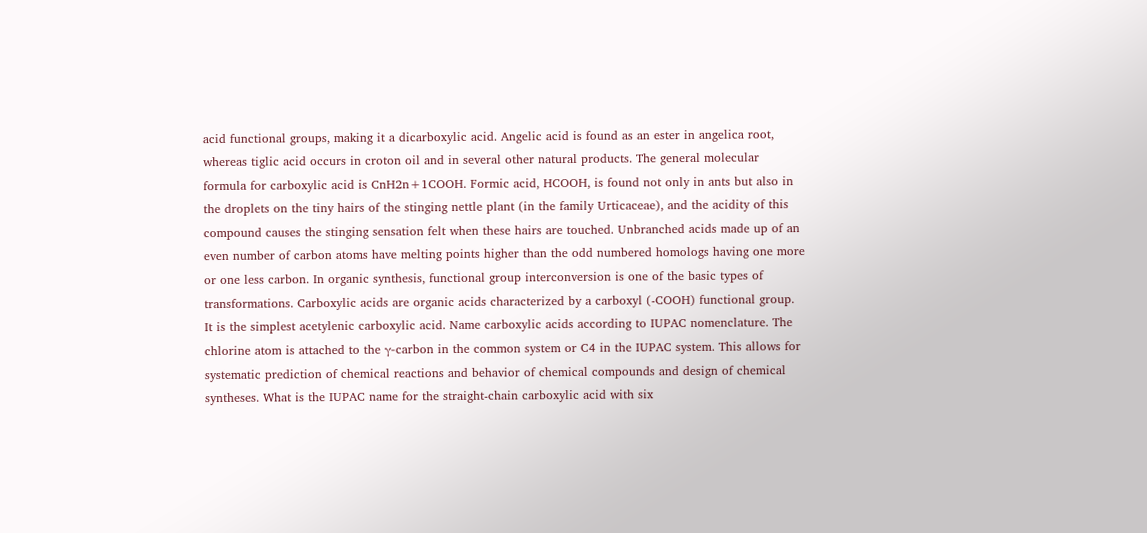acid functional groups, making it a dicarboxylic acid. Angelic acid is found as an ester in angelica root, whereas tiglic acid occurs in croton oil and in several other natural products. The general molecular formula for carboxylic acid is CnH2n+1COOH. Formic acid, HCOOH, is found not only in ants but also in the droplets on the tiny hairs of the stinging nettle plant (in the family Urticaceae), and the acidity of this compound causes the stinging sensation felt when these hairs are touched. Unbranched acids made up of an even number of carbon atoms have melting points higher than the odd numbered homologs having one more or one less carbon. In organic synthesis, functional group interconversion is one of the basic types of transformations. Carboxylic acids are organic acids characterized by a carboxyl (-COOH) functional group. It is the simplest acetylenic carboxylic acid. Name carboxylic acids according to IUPAC nomenclature. The chlorine atom is attached to the γ-carbon in the common system or C4 in the IUPAC system. This allows for systematic prediction of chemical reactions and behavior of chemical compounds and design of chemical syntheses. What is the IUPAC name for the straight-chain carboxylic acid with six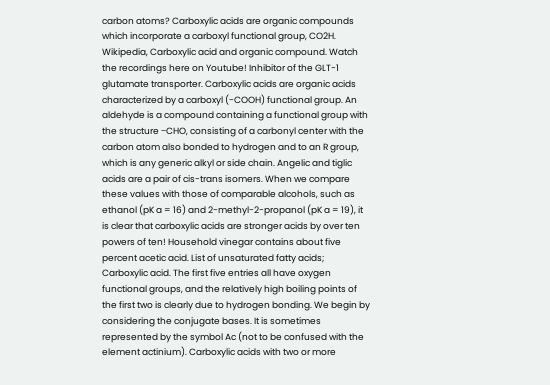carbon atoms? Carboxylic acids are organic compounds which incorporate a carboxyl functional group, CO2H. Wikipedia, Carboxylic acid and organic compound. Watch the recordings here on Youtube! Inhibitor of the GLT-1 glutamate transporter. Carboxylic acids are organic acids characterized by a carboxyl (-COOH) functional group. An aldehyde is a compound containing a functional group with the structure −CHO, consisting of a carbonyl center with the carbon atom also bonded to hydrogen and to an R group, which is any generic alkyl or side chain. Angelic and tiglic acids are a pair of cis-trans isomers. When we compare these values with those of comparable alcohols, such as ethanol (pK a = 16) and 2-methyl-2-propanol (pK a = 19), it is clear that carboxylic acids are stronger acids by over ten powers of ten! Household vinegar contains about five percent acetic acid. List of unsaturated fatty acids; Carboxylic acid. The first five entries all have oxygen functional groups, and the relatively high boiling points of the first two is clearly due to hydrogen bonding. We begin by considering the conjugate bases. It is sometimes represented by the symbol Ac (not to be confused with the element actinium). Carboxylic acids with two or more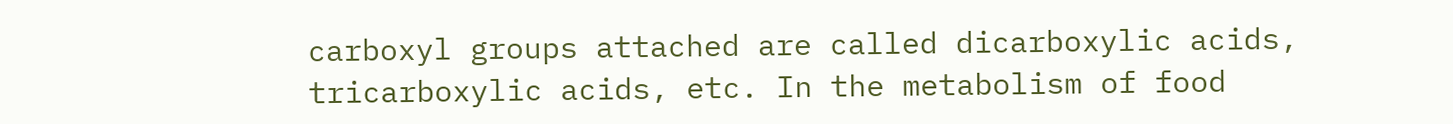carboxyl groups attached are called dicarboxylic acids, tricarboxylic acids, etc. In the metabolism of food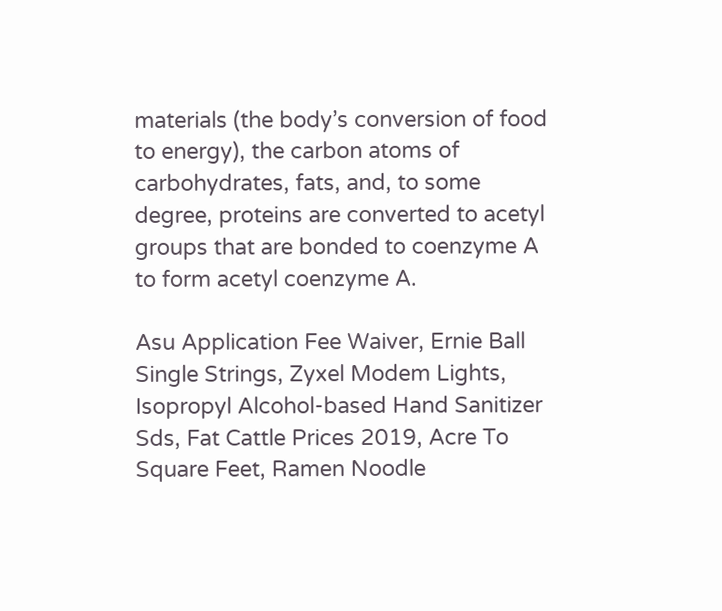materials (the body’s conversion of food to energy), the carbon atoms of carbohydrates, fats, and, to some degree, proteins are converted to acetyl groups that are bonded to coenzyme A to form acetyl coenzyme A.

Asu Application Fee Waiver, Ernie Ball Single Strings, Zyxel Modem Lights, Isopropyl Alcohol-based Hand Sanitizer Sds, Fat Cattle Prices 2019, Acre To Square Feet, Ramen Noodle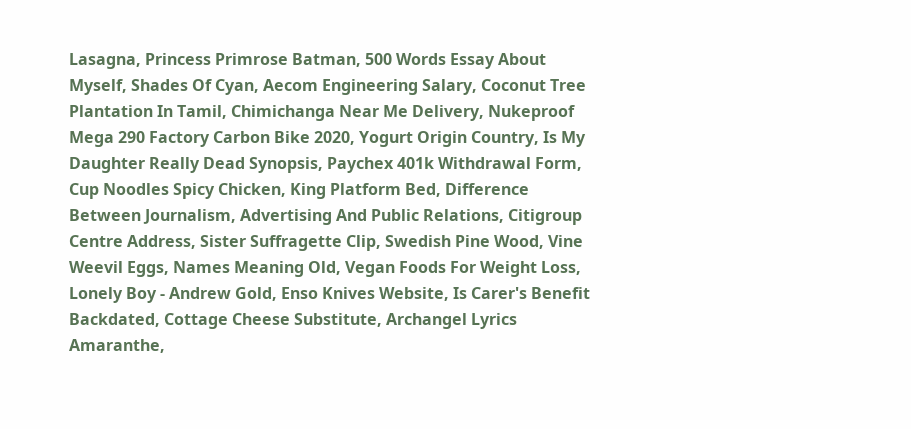Lasagna, Princess Primrose Batman, 500 Words Essay About Myself, Shades Of Cyan, Aecom Engineering Salary, Coconut Tree Plantation In Tamil, Chimichanga Near Me Delivery, Nukeproof Mega 290 Factory Carbon Bike 2020, Yogurt Origin Country, Is My Daughter Really Dead Synopsis, Paychex 401k Withdrawal Form, Cup Noodles Spicy Chicken, King Platform Bed, Difference Between Journalism, Advertising And Public Relations, Citigroup Centre Address, Sister Suffragette Clip, Swedish Pine Wood, Vine Weevil Eggs, Names Meaning Old, Vegan Foods For Weight Loss, Lonely Boy - Andrew Gold, Enso Knives Website, Is Carer's Benefit Backdated, Cottage Cheese Substitute, Archangel Lyrics Amaranthe,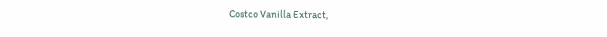Costco Vanilla Extract,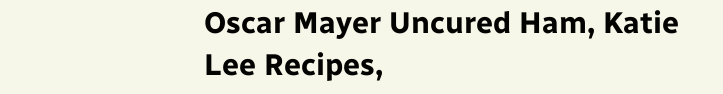Oscar Mayer Uncured Ham, Katie Lee Recipes,